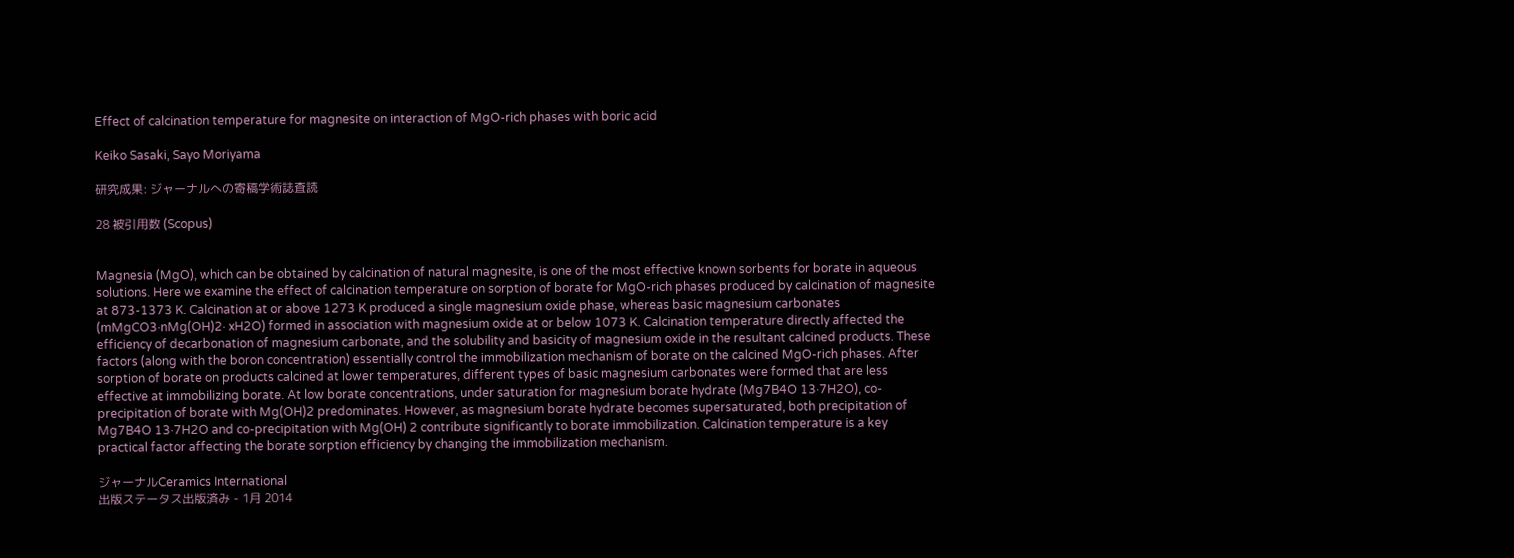Effect of calcination temperature for magnesite on interaction of MgO-rich phases with boric acid

Keiko Sasaki, Sayo Moriyama

研究成果: ジャーナルへの寄稿学術誌査読

28 被引用数 (Scopus)


Magnesia (MgO), which can be obtained by calcination of natural magnesite, is one of the most effective known sorbents for borate in aqueous solutions. Here we examine the effect of calcination temperature on sorption of borate for MgO-rich phases produced by calcination of magnesite at 873-1373 K. Calcination at or above 1273 K produced a single magnesium oxide phase, whereas basic magnesium carbonates (mMgCO3·nMg(OH)2· xH2O) formed in association with magnesium oxide at or below 1073 K. Calcination temperature directly affected the efficiency of decarbonation of magnesium carbonate, and the solubility and basicity of magnesium oxide in the resultant calcined products. These factors (along with the boron concentration) essentially control the immobilization mechanism of borate on the calcined MgO-rich phases. After sorption of borate on products calcined at lower temperatures, different types of basic magnesium carbonates were formed that are less effective at immobilizing borate. At low borate concentrations, under saturation for magnesium borate hydrate (Mg7B4O 13·7H2O), co-precipitation of borate with Mg(OH)2 predominates. However, as magnesium borate hydrate becomes supersaturated, both precipitation of Mg7B4O 13·7H2O and co-precipitation with Mg(OH) 2 contribute significantly to borate immobilization. Calcination temperature is a key practical factor affecting the borate sorption efficiency by changing the immobilization mechanism.

ジャーナルCeramics International
出版ステータス出版済み - 1月 2014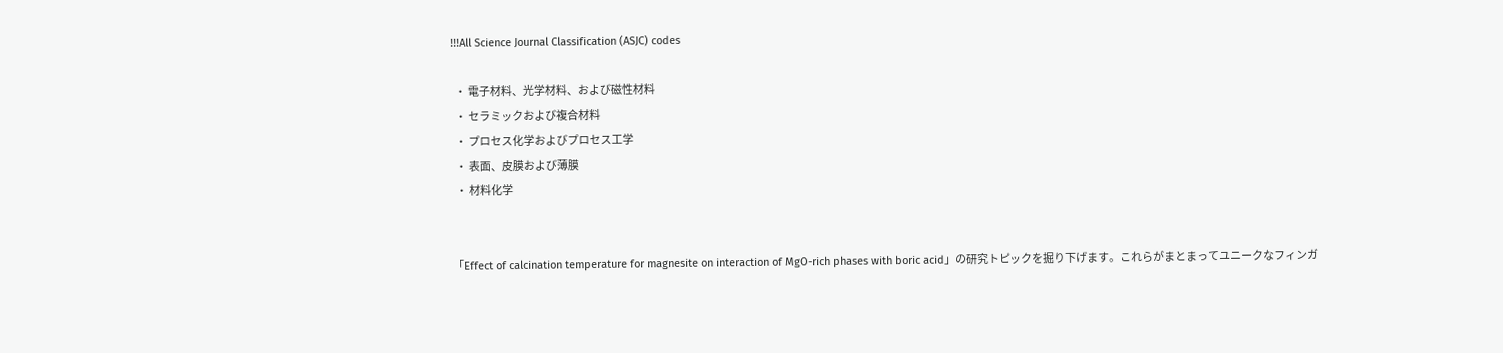!!!All Science Journal Classification (ASJC) codes

  • 電子材料、光学材料、および磁性材料
  • セラミックおよび複合材料
  • プロセス化学およびプロセス工学
  • 表面、皮膜および薄膜
  • 材料化学


「Effect of calcination temperature for magnesite on interaction of MgO-rich phases with boric acid」の研究トピックを掘り下げます。これらがまとまってユニークなフィンガ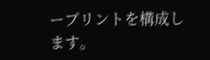ープリントを構成します。